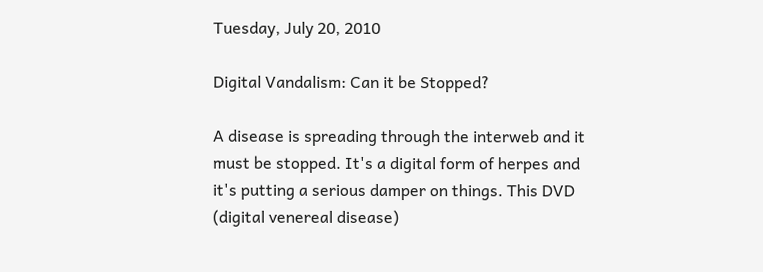Tuesday, July 20, 2010

Digital Vandalism: Can it be Stopped?

A disease is spreading through the interweb and it must be stopped. It's a digital form of herpes and it's putting a serious damper on things. This DVD (digital venereal disease)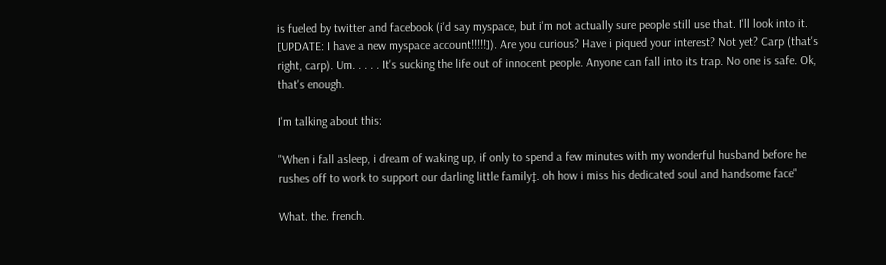is fueled by twitter and facebook (i'd say myspace, but i'm not actually sure people still use that. I'll look into it. [UPDATE: I have a new myspace account!!!!!]). Are you curious? Have i piqued your interest? Not yet? Carp (that's right, carp). Um. . . . . It's sucking the life out of innocent people. Anyone can fall into its trap. No one is safe. Ok, that's enough.

I'm talking about this:

"When i fall asleep, i dream of waking up, if only to spend a few minutes with my wonderful husband before he rushes off to work to support our darling little family‡. oh how i miss his dedicated soul and handsome face"

What. the. french.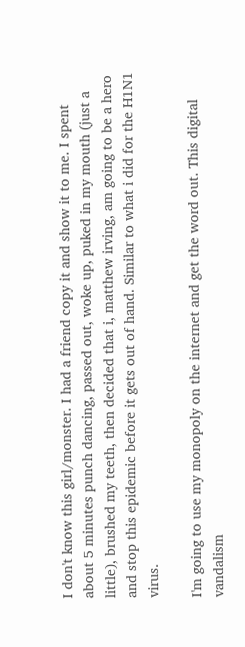I don't know this girl/monster. I had a friend copy it and show it to me. I spent about 5 minutes punch dancing, passed out, woke up, puked in my mouth (just a little), brushed my teeth, then decided that i, matthew irving, am going to be a hero and stop this epidemic before it gets out of hand. Similar to what i did for the H1N1 virus.

I'm going to use my monopoly on the internet and get the word out. This digital vandalism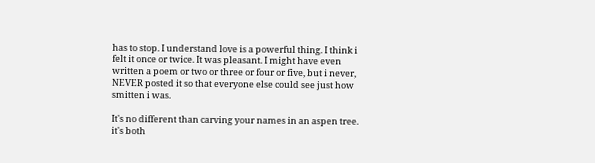has to stop. I understand love is a powerful thing. I think i felt it once or twice. It was pleasant. I might have even written a poem or two or three or four or five, but i never, NEVER posted it so that everyone else could see just how smitten i was.

It's no different than carving your names in an aspen tree. it's both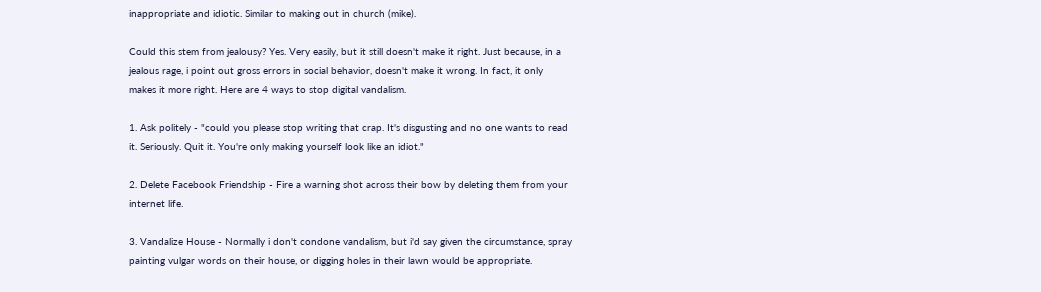inappropriate and idiotic. Similar to making out in church (mike).

Could this stem from jealousy? Yes. Very easily, but it still doesn't make it right. Just because, in a jealous rage, i point out gross errors in social behavior, doesn't make it wrong. In fact, it only makes it more right. Here are 4 ways to stop digital vandalism.

1. Ask politely - "could you please stop writing that crap. It's disgusting and no one wants to read it. Seriously. Quit it. You're only making yourself look like an idiot."

2. Delete Facebook Friendship - Fire a warning shot across their bow by deleting them from your internet life.

3. Vandalize House - Normally i don't condone vandalism, but i'd say given the circumstance, spray painting vulgar words on their house, or digging holes in their lawn would be appropriate.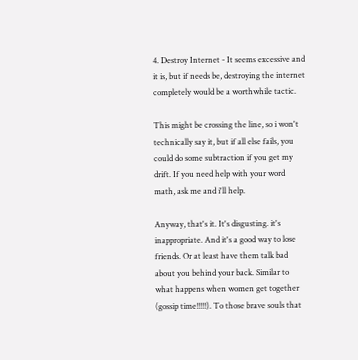4. Destroy Internet - It seems excessive and it is, but if needs be, destroying the internet completely would be a worthwhile tactic.

This might be crossing the line, so i won't technically say it, but if all else fails, you could do some subtraction if you get my drift. If you need help with your word math, ask me and i'll help.

Anyway, that's it. It's disgusting. it's inappropriate. And it's a good way to lose friends. Or at least have them talk bad about you behind your back. Similar to what happens when women get together (gossip time!!!!!). To those brave souls that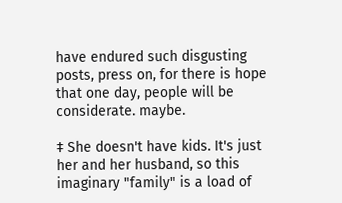have endured such disgusting posts, press on, for there is hope that one day, people will be considerate. maybe.

‡ She doesn't have kids. It's just her and her husband, so this imaginary "family" is a load of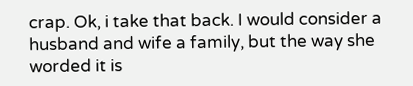crap. Ok, i take that back. I would consider a husband and wife a family, but the way she worded it is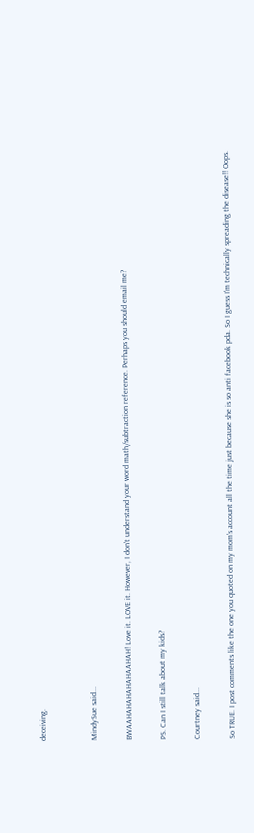deceiving.


MindySue said...

BWAAHAHAHAHAHAAHAH! Love it. LOVE it. However, I don't understand your word math/subtraction reference. Perhaps you should email me?

PS. Can I still talk about my kids?

Courtney said...

So TRUE. I post comments like the one you quoted on my mom's account all the time just because she is so anti facebook pda. So I guess I'm technically spreading the disease!! Oops.